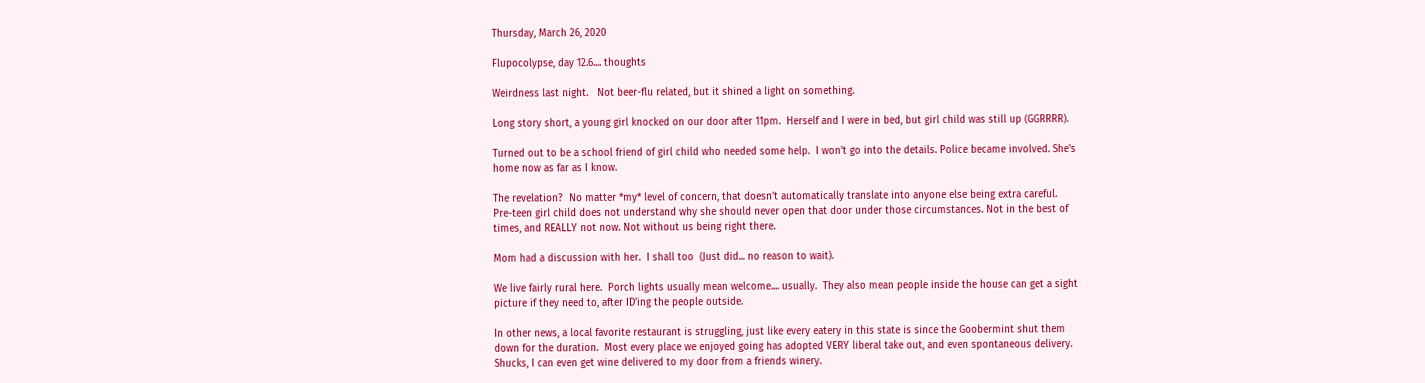Thursday, March 26, 2020

Flupocolypse, day 12.6.... thoughts

Weirdness last night.   Not beer-flu related, but it shined a light on something.

Long story short, a young girl knocked on our door after 11pm.  Herself and I were in bed, but girl child was still up (GGRRRR).

Turned out to be a school friend of girl child who needed some help.  I won't go into the details. Police became involved. She's home now as far as I know.

The revelation?  No matter *my* level of concern, that doesn't automatically translate into anyone else being extra careful.  Pre-teen girl child does not understand why she should never open that door under those circumstances. Not in the best of times, and REALLY not now. Not without us being right there.

Mom had a discussion with her.  I shall too  (Just did... no reason to wait).

We live fairly rural here.  Porch lights usually mean welcome.... usually.  They also mean people inside the house can get a sight picture if they need to, after ID'ing the people outside.

In other news, a local favorite restaurant is struggling, just like every eatery in this state is since the Goobermint shut them down for the duration.  Most every place we enjoyed going has adopted VERY liberal take out, and even spontaneous delivery.  Shucks, I can even get wine delivered to my door from a friends winery.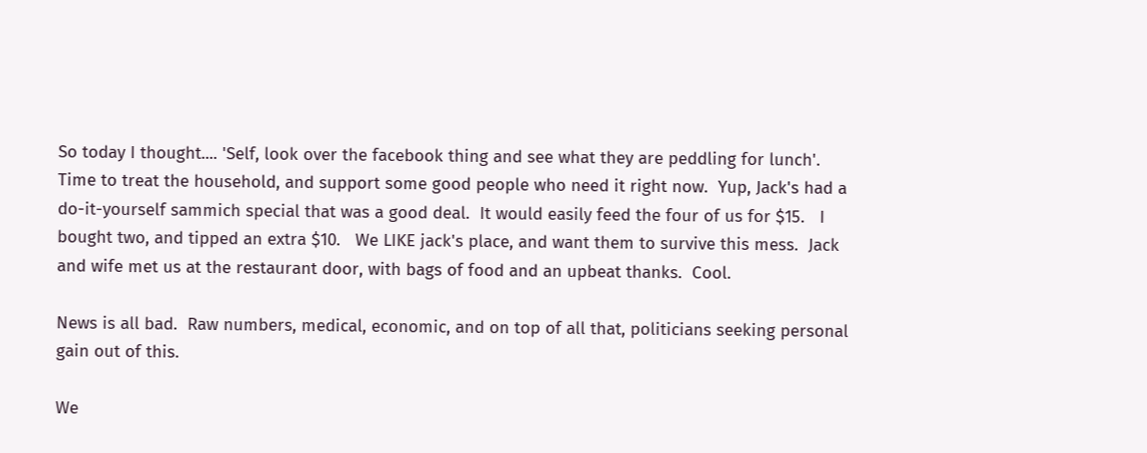So today I thought.... 'Self, look over the facebook thing and see what they are peddling for lunch'.  Time to treat the household, and support some good people who need it right now.  Yup, Jack's had a do-it-yourself sammich special that was a good deal.  It would easily feed the four of us for $15.   I bought two, and tipped an extra $10.   We LIKE jack's place, and want them to survive this mess.  Jack and wife met us at the restaurant door, with bags of food and an upbeat thanks.  Cool.

News is all bad.  Raw numbers, medical, economic, and on top of all that, politicians seeking personal gain out of this.

We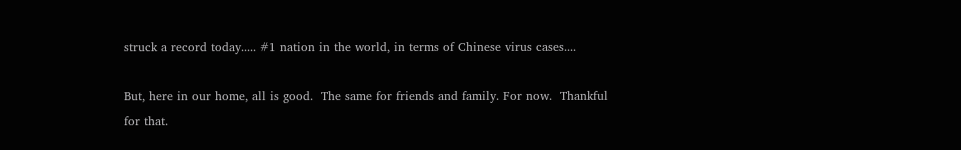struck a record today..... #1 nation in the world, in terms of Chinese virus cases....

But, here in our home, all is good.  The same for friends and family. For now.  Thankful for that.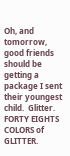Oh, and tomorrow, good friends should be getting a package I sent their youngest child.  Glitter.  FORTY EIGHTS COLORS of GLITTER.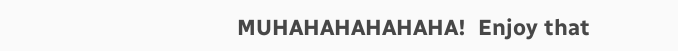MUHAHAHAHAHAHA!  Enjoy that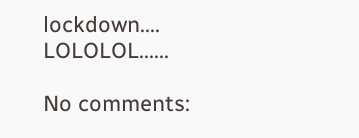lockdown.... LOLOLOL......

No comments: